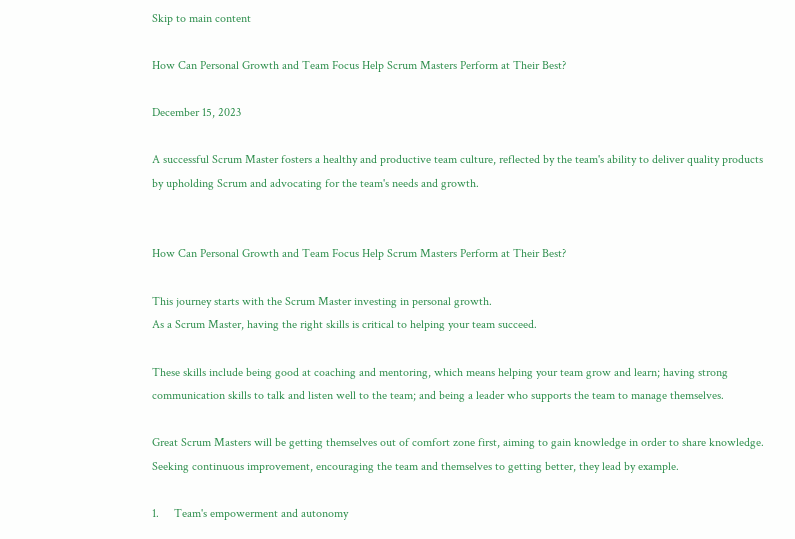Skip to main content

How Can Personal Growth and Team Focus Help Scrum Masters Perform at Their Best?

December 15, 2023

A successful Scrum Master fosters a healthy and productive team culture, reflected by the team's ability to deliver quality products by upholding Scrum and advocating for the team's needs and growth.


How Can Personal Growth and Team Focus Help Scrum Masters Perform at Their Best?

This journey starts with the Scrum Master investing in personal growth.
As a Scrum Master, having the right skills is critical to helping your team succeed.

These skills include being good at coaching and mentoring, which means helping your team grow and learn; having strong communication skills to talk and listen well to the team; and being a leader who supports the team to manage themselves.

Great Scrum Masters will be getting themselves out of comfort zone first, aiming to gain knowledge in order to share knowledge. Seeking continuous improvement, encouraging the team and themselves to getting better, they lead by example.

1.     Team's empowerment and autonomy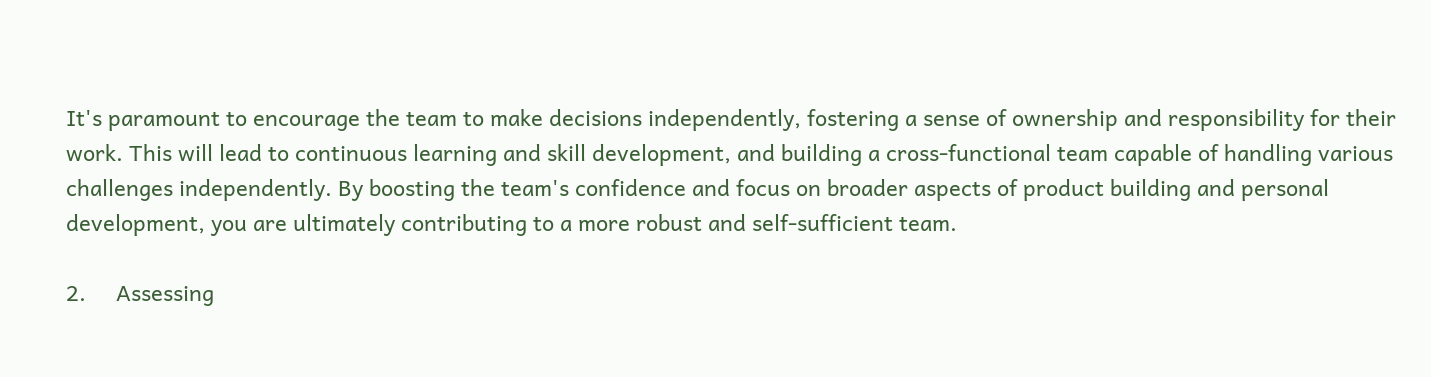It's paramount to encourage the team to make decisions independently, fostering a sense of ownership and responsibility for their work. This will lead to continuous learning and skill development, and building a cross-functional team capable of handling various challenges independently. By boosting the team's confidence and focus on broader aspects of product building and personal development, you are ultimately contributing to a more robust and self-sufficient team.

2.     Assessing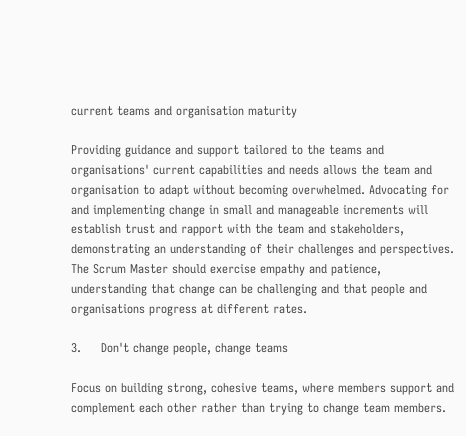current teams and organisation maturity

Providing guidance and support tailored to the teams and organisations' current capabilities and needs allows the team and organisation to adapt without becoming overwhelmed. Advocating for and implementing change in small and manageable increments will establish trust and rapport with the team and stakeholders, demonstrating an understanding of their challenges and perspectives. The Scrum Master should exercise empathy and patience, understanding that change can be challenging and that people and organisations progress at different rates.

3.     Don't change people, change teams

Focus on building strong, cohesive teams, where members support and complement each other rather than trying to change team members.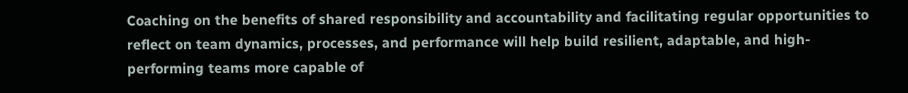Coaching on the benefits of shared responsibility and accountability and facilitating regular opportunities to reflect on team dynamics, processes, and performance will help build resilient, adaptable, and high-performing teams more capable of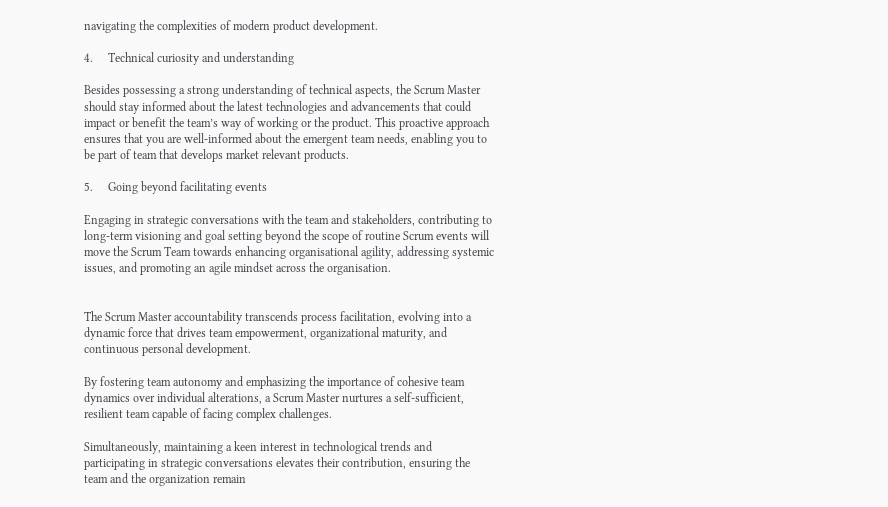navigating the complexities of modern product development.

4.     Technical curiosity and understanding

Besides possessing a strong understanding of technical aspects, the Scrum Master should stay informed about the latest technologies and advancements that could impact or benefit the team’s way of working or the product. This proactive approach ensures that you are well-informed about the emergent team needs, enabling you to be part of team that develops market relevant products.

5.     Going beyond facilitating events

Engaging in strategic conversations with the team and stakeholders, contributing to long-term visioning and goal setting beyond the scope of routine Scrum events will move the Scrum Team towards enhancing organisational agility, addressing systemic issues, and promoting an agile mindset across the organisation.


The Scrum Master accountability transcends process facilitation, evolving into a dynamic force that drives team empowerment, organizational maturity, and continuous personal development.

By fostering team autonomy and emphasizing the importance of cohesive team dynamics over individual alterations, a Scrum Master nurtures a self-sufficient, resilient team capable of facing complex challenges.

Simultaneously, maintaining a keen interest in technological trends and participating in strategic conversations elevates their contribution, ensuring the team and the organization remain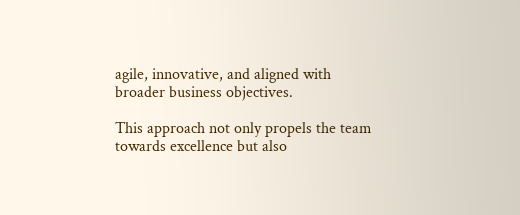agile, innovative, and aligned with broader business objectives.

This approach not only propels the team towards excellence but also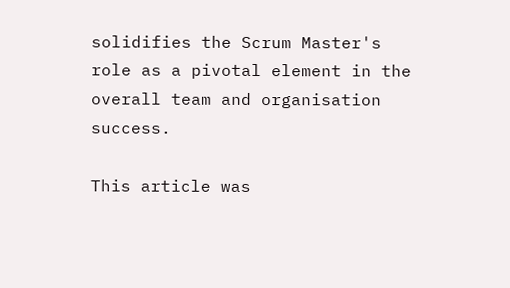solidifies the Scrum Master's role as a pivotal element in the overall team and organisation success.

This article was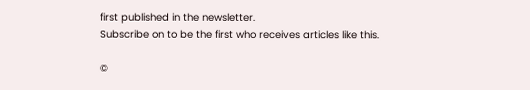first published in the newsletter.
Subscribe on to be the first who receives articles like this.

©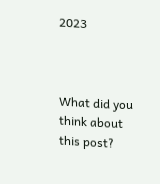2023



What did you think about this post?